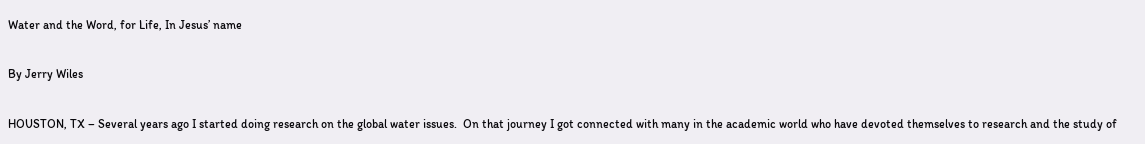Water and the Word, for Life, In Jesus’ name

By Jerry Wiles

HOUSTON, TX – Several years ago I started doing research on the global water issues.  On that journey I got connected with many in the academic world who have devoted themselves to research and the study of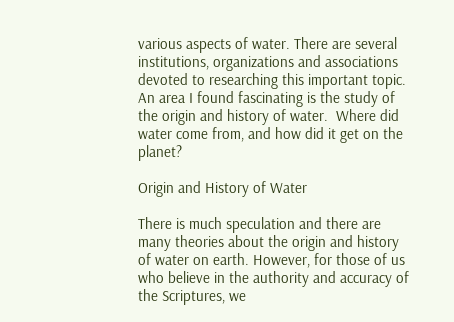various aspects of water. There are several institutions, organizations and associations devoted to researching this important topic. An area I found fascinating is the study of the origin and history of water.  Where did water come from, and how did it get on the planet?

Origin and History of Water

There is much speculation and there are many theories about the origin and history of water on earth. However, for those of us who believe in the authority and accuracy of the Scriptures, we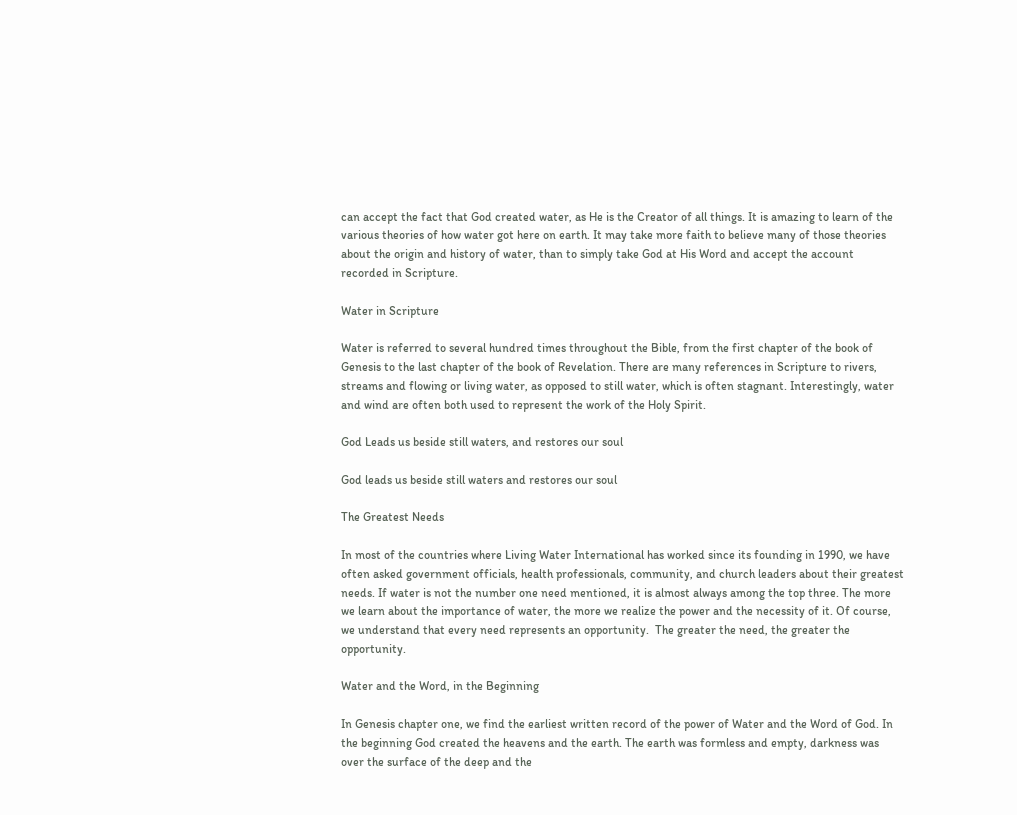can accept the fact that God created water, as He is the Creator of all things. It is amazing to learn of the various theories of how water got here on earth. It may take more faith to believe many of those theories about the origin and history of water, than to simply take God at His Word and accept the account recorded in Scripture.

Water in Scripture

Water is referred to several hundred times throughout the Bible, from the first chapter of the book of Genesis to the last chapter of the book of Revelation. There are many references in Scripture to rivers, streams and flowing or living water, as opposed to still water, which is often stagnant. Interestingly, water and wind are often both used to represent the work of the Holy Spirit.

God Leads us beside still waters, and restores our soul

God leads us beside still waters and restores our soul

The Greatest Needs

In most of the countries where Living Water International has worked since its founding in 1990, we have often asked government officials, health professionals, community, and church leaders about their greatest needs. If water is not the number one need mentioned, it is almost always among the top three. The more we learn about the importance of water, the more we realize the power and the necessity of it. Of course, we understand that every need represents an opportunity.  The greater the need, the greater the opportunity.

Water and the Word, in the Beginning

In Genesis chapter one, we find the earliest written record of the power of Water and the Word of God. In the beginning God created the heavens and the earth. The earth was formless and empty, darkness was over the surface of the deep and the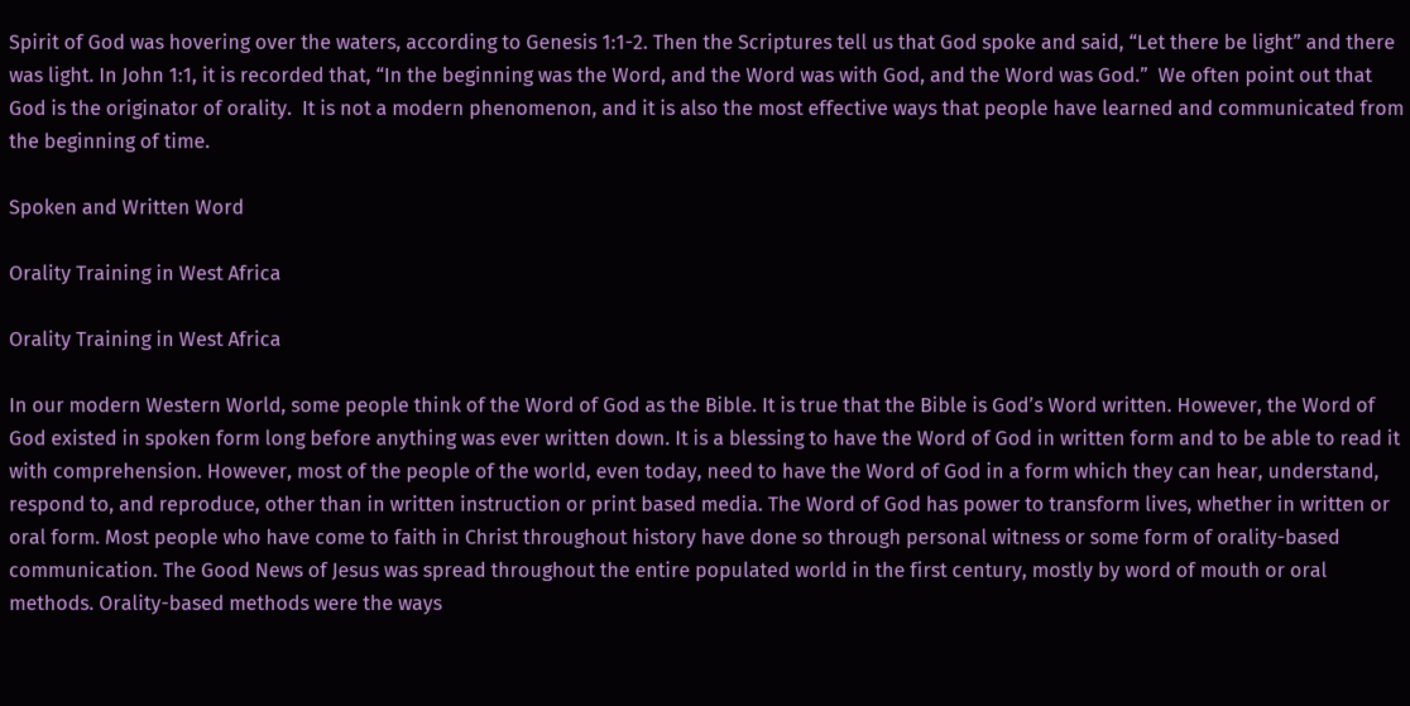Spirit of God was hovering over the waters, according to Genesis 1:1-2. Then the Scriptures tell us that God spoke and said, “Let there be light” and there was light. In John 1:1, it is recorded that, “In the beginning was the Word, and the Word was with God, and the Word was God.”  We often point out that God is the originator of orality.  It is not a modern phenomenon, and it is also the most effective ways that people have learned and communicated from the beginning of time.

Spoken and Written Word

Orality Training in West Africa

Orality Training in West Africa

In our modern Western World, some people think of the Word of God as the Bible. It is true that the Bible is God’s Word written. However, the Word of God existed in spoken form long before anything was ever written down. It is a blessing to have the Word of God in written form and to be able to read it with comprehension. However, most of the people of the world, even today, need to have the Word of God in a form which they can hear, understand, respond to, and reproduce, other than in written instruction or print based media. The Word of God has power to transform lives, whether in written or oral form. Most people who have come to faith in Christ throughout history have done so through personal witness or some form of orality-based communication. The Good News of Jesus was spread throughout the entire populated world in the first century, mostly by word of mouth or oral methods. Orality-based methods were the ways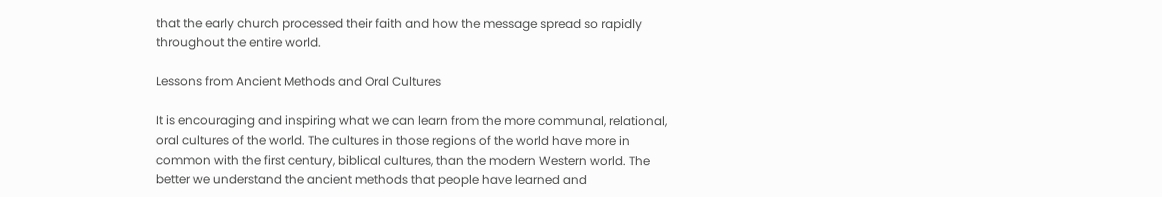that the early church processed their faith and how the message spread so rapidly throughout the entire world.

Lessons from Ancient Methods and Oral Cultures

It is encouraging and inspiring what we can learn from the more communal, relational, oral cultures of the world. The cultures in those regions of the world have more in common with the first century, biblical cultures, than the modern Western world. The better we understand the ancient methods that people have learned and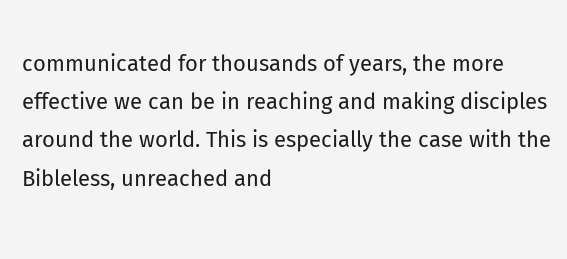communicated for thousands of years, the more effective we can be in reaching and making disciples around the world. This is especially the case with the Bibleless, unreached and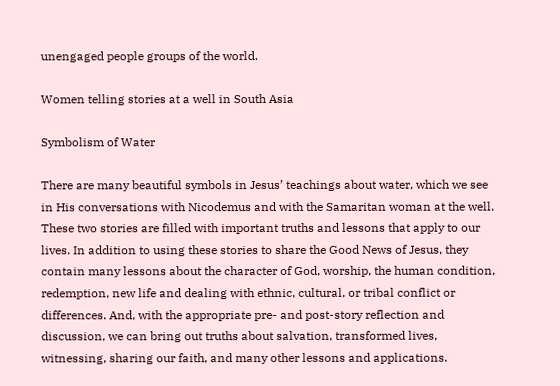unengaged people groups of the world.

Women telling stories at a well in South Asia

Symbolism of Water

There are many beautiful symbols in Jesus’ teachings about water, which we see in His conversations with Nicodemus and with the Samaritan woman at the well. These two stories are filled with important truths and lessons that apply to our lives. In addition to using these stories to share the Good News of Jesus, they contain many lessons about the character of God, worship, the human condition, redemption, new life and dealing with ethnic, cultural, or tribal conflict or differences. And, with the appropriate pre- and post-story reflection and discussion, we can bring out truths about salvation, transformed lives, witnessing, sharing our faith, and many other lessons and applications.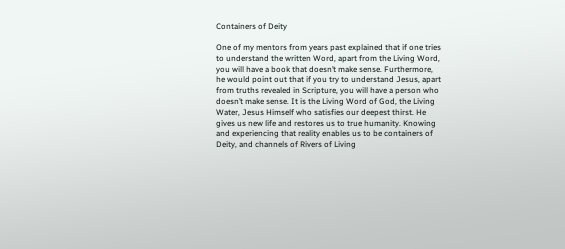Containers of Deity

One of my mentors from years past explained that if one tries to understand the written Word, apart from the Living Word, you will have a book that doesn’t make sense. Furthermore, he would point out that if you try to understand Jesus, apart from truths revealed in Scripture, you will have a person who doesn’t make sense. It is the Living Word of God, the Living Water, Jesus Himself who satisfies our deepest thirst. He gives us new life and restores us to true humanity. Knowing and experiencing that reality enables us to be containers of Deity, and channels of Rivers of Living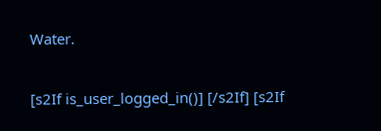Water.


[s2If is_user_logged_in()] [/s2If] [s2If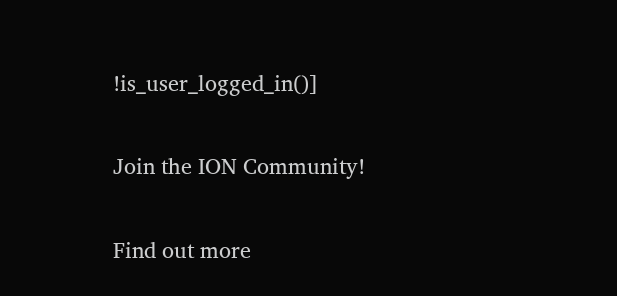!is_user_logged_in()]

Join the ION Community!

Find out more